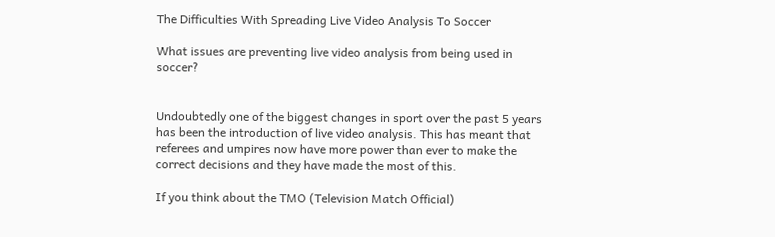The Difficulties With Spreading Live Video Analysis To Soccer

What issues are preventing live video analysis from being used in soccer?


Undoubtedly one of the biggest changes in sport over the past 5 years has been the introduction of live video analysis. This has meant that referees and umpires now have more power than ever to make the correct decisions and they have made the most of this.

If you think about the TMO (Television Match Official)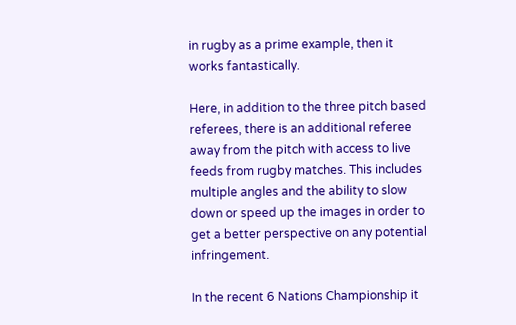in rugby as a prime example, then it works fantastically.

Here, in addition to the three pitch based referees, there is an additional referee away from the pitch with access to live feeds from rugby matches. This includes multiple angles and the ability to slow down or speed up the images in order to get a better perspective on any potential infringement.

In the recent 6 Nations Championship it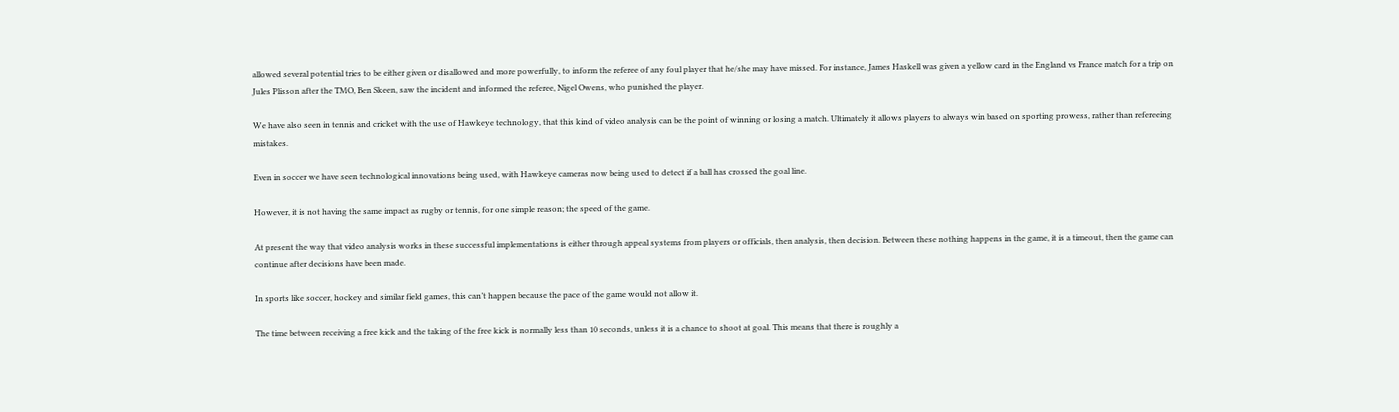allowed several potential tries to be either given or disallowed and more powerfully, to inform the referee of any foul player that he/she may have missed. For instance, James Haskell was given a yellow card in the England vs France match for a trip on Jules Plisson after the TMO, Ben Skeen, saw the incident and informed the referee, Nigel Owens, who punished the player.

We have also seen in tennis and cricket with the use of Hawkeye technology, that this kind of video analysis can be the point of winning or losing a match. Ultimately it allows players to always win based on sporting prowess, rather than refereeing mistakes.

Even in soccer we have seen technological innovations being used, with Hawkeye cameras now being used to detect if a ball has crossed the goal line.

However, it is not having the same impact as rugby or tennis, for one simple reason; the speed of the game.

At present the way that video analysis works in these successful implementations is either through appeal systems from players or officials, then analysis, then decision. Between these nothing happens in the game, it is a timeout, then the game can continue after decisions have been made.

In sports like soccer, hockey and similar field games, this can’t happen because the pace of the game would not allow it.

The time between receiving a free kick and the taking of the free kick is normally less than 10 seconds, unless it is a chance to shoot at goal. This means that there is roughly a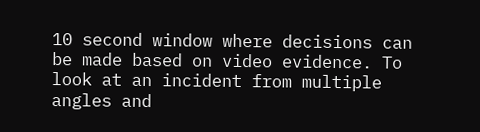10 second window where decisions can be made based on video evidence. To look at an incident from multiple angles and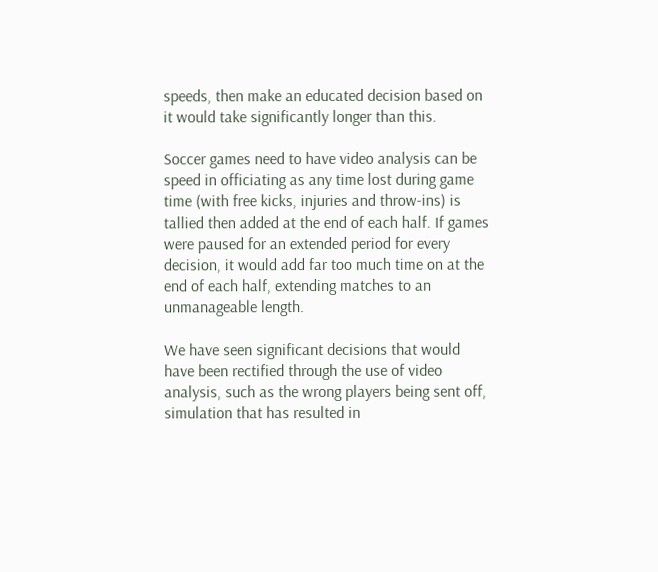speeds, then make an educated decision based on it would take significantly longer than this.

Soccer games need to have video analysis can be speed in officiating as any time lost during game time (with free kicks, injuries and throw-ins) is tallied then added at the end of each half. If games were paused for an extended period for every decision, it would add far too much time on at the end of each half, extending matches to an unmanageable length.

We have seen significant decisions that would have been rectified through the use of video analysis, such as the wrong players being sent off, simulation that has resulted in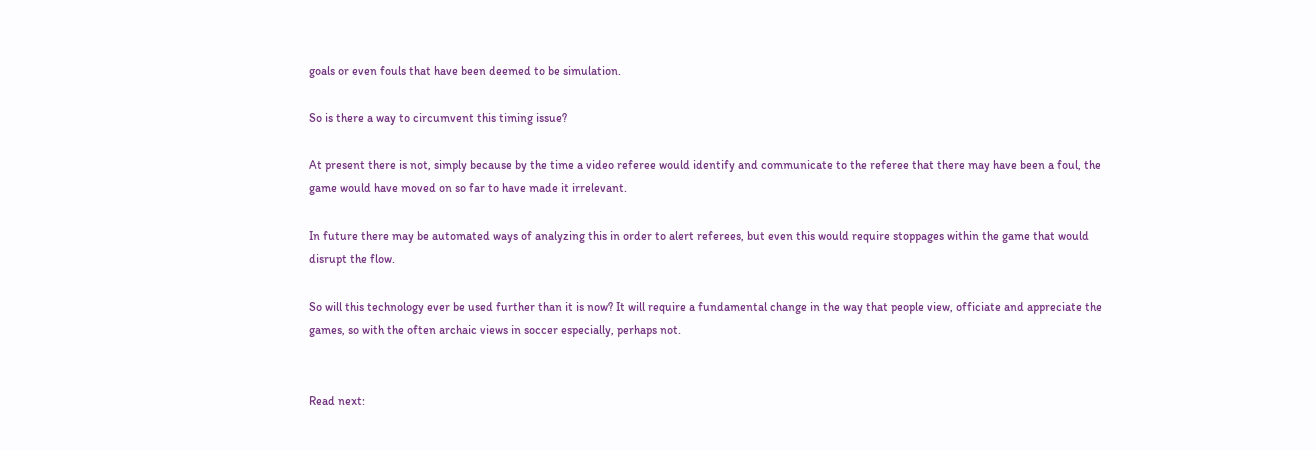goals or even fouls that have been deemed to be simulation.

So is there a way to circumvent this timing issue?

At present there is not, simply because by the time a video referee would identify and communicate to the referee that there may have been a foul, the game would have moved on so far to have made it irrelevant.

In future there may be automated ways of analyzing this in order to alert referees, but even this would require stoppages within the game that would disrupt the flow.

So will this technology ever be used further than it is now? It will require a fundamental change in the way that people view, officiate and appreciate the games, so with the often archaic views in soccer especially, perhaps not.


Read next: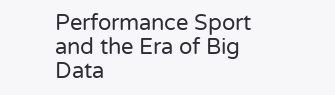Performance Sport and the Era of Big Data